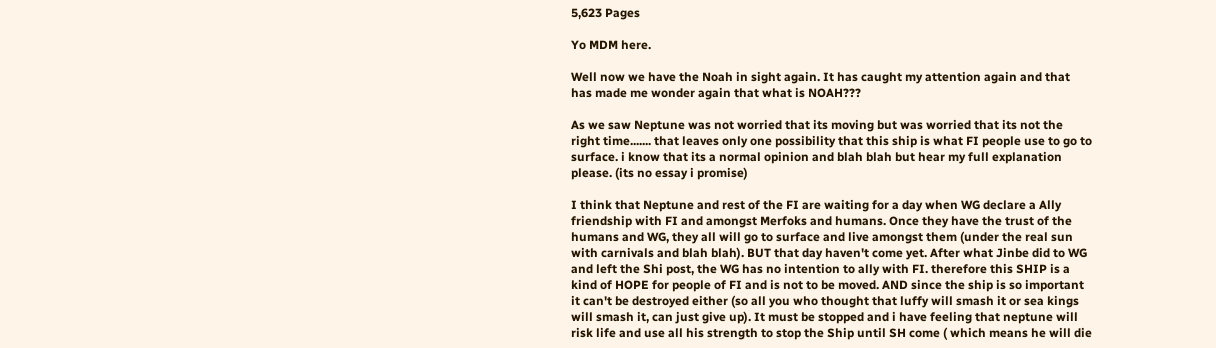5,623 Pages

Yo MDM here.

Well now we have the Noah in sight again. It has caught my attention again and that has made me wonder again that what is NOAH???

As we saw Neptune was not worried that its moving but was worried that its not the right time....... that leaves only one possibility that this ship is what FI people use to go to surface. i know that its a normal opinion and blah blah but hear my full explanation please. (its no essay i promise)

I think that Neptune and rest of the FI are waiting for a day when WG declare a Ally friendship with FI and amongst Merfoks and humans. Once they have the trust of the humans and WG, they all will go to surface and live amongst them (under the real sun with carnivals and blah blah). BUT that day haven't come yet. After what Jinbe did to WG and left the Shi post, the WG has no intention to ally with FI. therefore this SHIP is a kind of HOPE for people of FI and is not to be moved. AND since the ship is so important it can't be destroyed either (so all you who thought that luffy will smash it or sea kings will smash it, can just give up). It must be stopped and i have feeling that neptune will risk life and use all his strength to stop the Ship until SH come ( which means he will die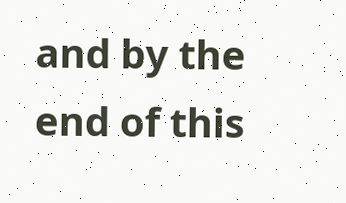and by the end of this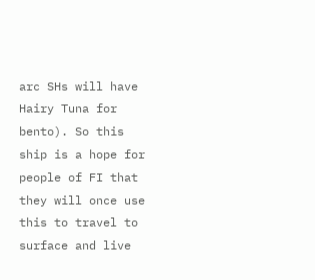arc SHs will have Hairy Tuna for bento). So this ship is a hope for people of FI that they will once use this to travel to surface and live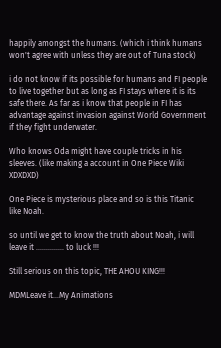happily amongst the humans. (which i think humans won't agree with unless they are out of Tuna stock)

i do not know if its possible for humans and FI people to live together but as long as FI stays where it is its safe there. As far as i know that people in FI has advantage against invasion against World Government if they fight underwater.

Who knows Oda might have couple tricks in his sleeves. (like making a account in One Piece Wiki XDXDXD)

One Piece is mysterious place and so is this Titanic like Noah.

so until we get to know the truth about Noah, i will leave it .............. to luck !!!

Still serious on this topic, THE AHOU KING!!!

MDMLeave it...My Animations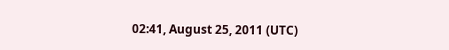02:41, August 25, 2011 (UTC)